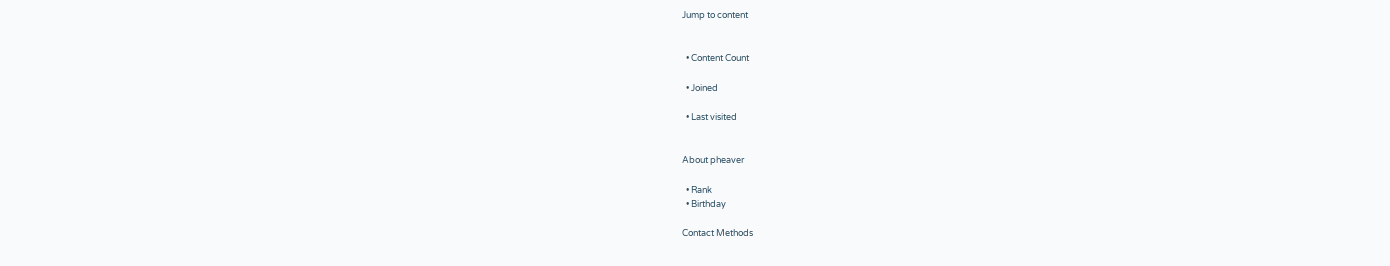Jump to content


  • Content Count

  • Joined

  • Last visited


About pheaver

  • Rank
  • Birthday

Contact Methods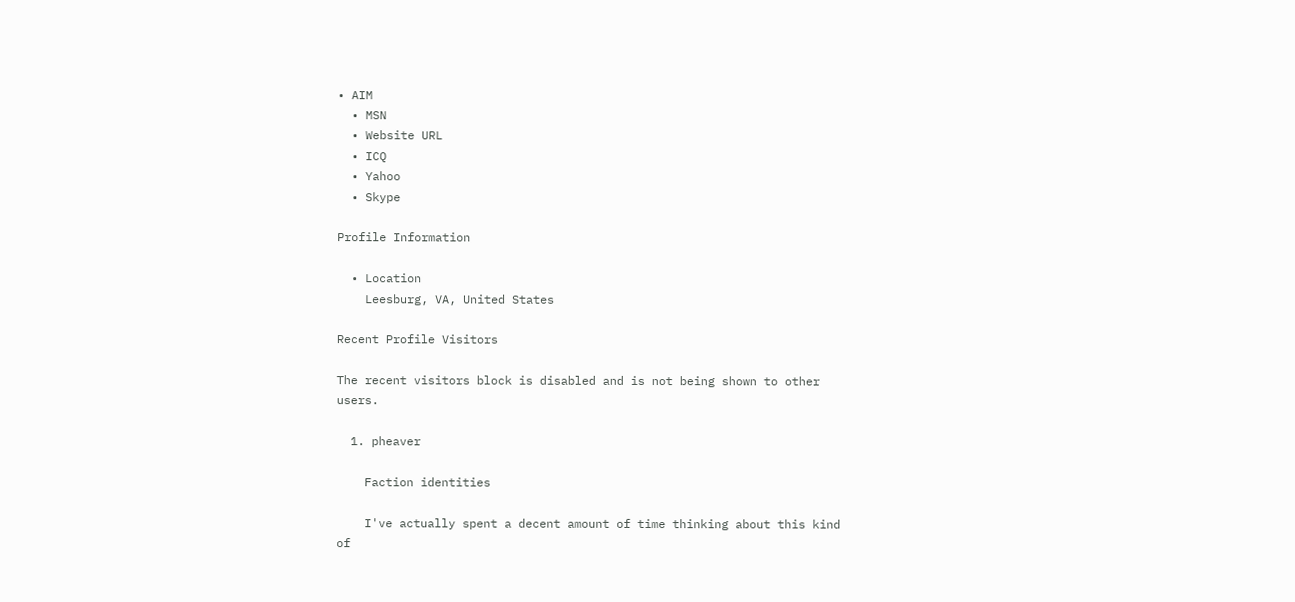• AIM
  • MSN
  • Website URL
  • ICQ
  • Yahoo
  • Skype

Profile Information

  • Location
    Leesburg, VA, United States

Recent Profile Visitors

The recent visitors block is disabled and is not being shown to other users.

  1. pheaver

    Faction identities

    I've actually spent a decent amount of time thinking about this kind of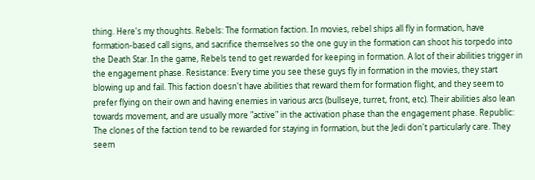thing. Here's my thoughts. Rebels: The formation faction. In movies, rebel ships all fly in formation, have formation-based call signs, and sacrifice themselves so the one guy in the formation can shoot his torpedo into the Death Star. In the game, Rebels tend to get rewarded for keeping in formation. A lot of their abilities trigger in the engagement phase. Resistance: Every time you see these guys fly in formation in the movies, they start blowing up and fail. This faction doesn't have abilities that reward them for formation flight, and they seem to prefer flying on their own and having enemies in various arcs (bullseye, turret, front, etc). Their abilities also lean towards movement, and are usually more "active" in the activation phase than the engagement phase. Republic: The clones of the faction tend to be rewarded for staying in formation, but the Jedi don't particularly care. They seem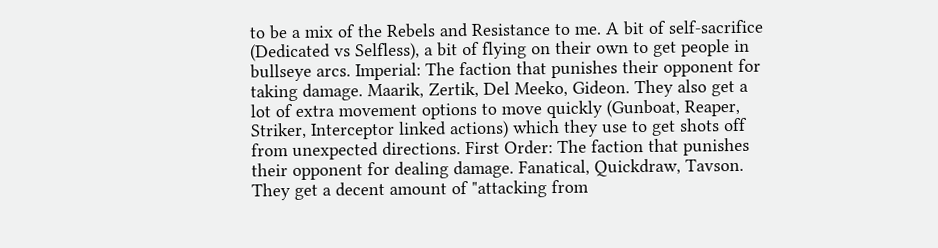to be a mix of the Rebels and Resistance to me. A bit of self-sacrifice (Dedicated vs Selfless), a bit of flying on their own to get people in bullseye arcs. Imperial: The faction that punishes their opponent for taking damage. Maarik, Zertik, Del Meeko, Gideon. They also get a lot of extra movement options to move quickly (Gunboat, Reaper, Striker, Interceptor linked actions) which they use to get shots off from unexpected directions. First Order: The faction that punishes their opponent for dealing damage. Fanatical, Quickdraw, Tavson. They get a decent amount of "attacking from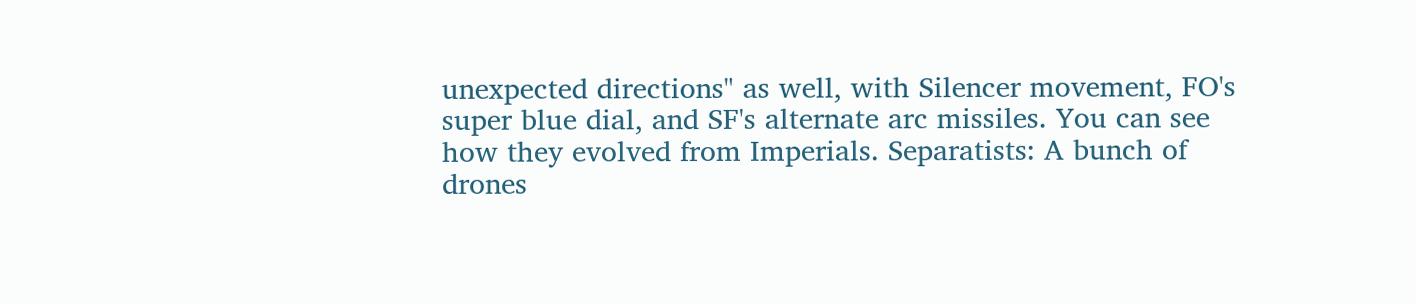unexpected directions" as well, with Silencer movement, FO's super blue dial, and SF's alternate arc missiles. You can see how they evolved from Imperials. Separatists: A bunch of drones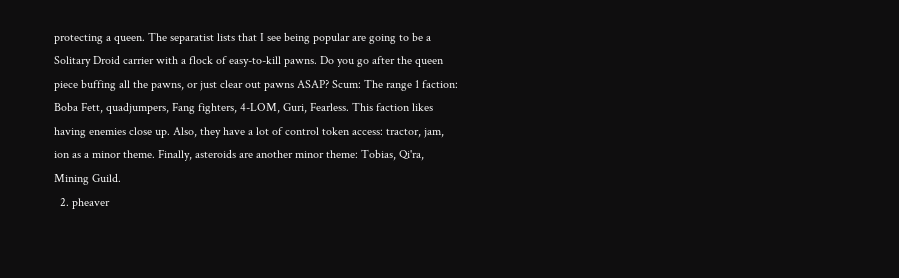protecting a queen. The separatist lists that I see being popular are going to be a Solitary Droid carrier with a flock of easy-to-kill pawns. Do you go after the queen piece buffing all the pawns, or just clear out pawns ASAP? Scum: The range 1 faction: Boba Fett, quadjumpers, Fang fighters, 4-LOM, Guri, Fearless. This faction likes having enemies close up. Also, they have a lot of control token access: tractor, jam, ion as a minor theme. Finally, asteroids are another minor theme: Tobias, Qi'ra, Mining Guild.
  2. pheaver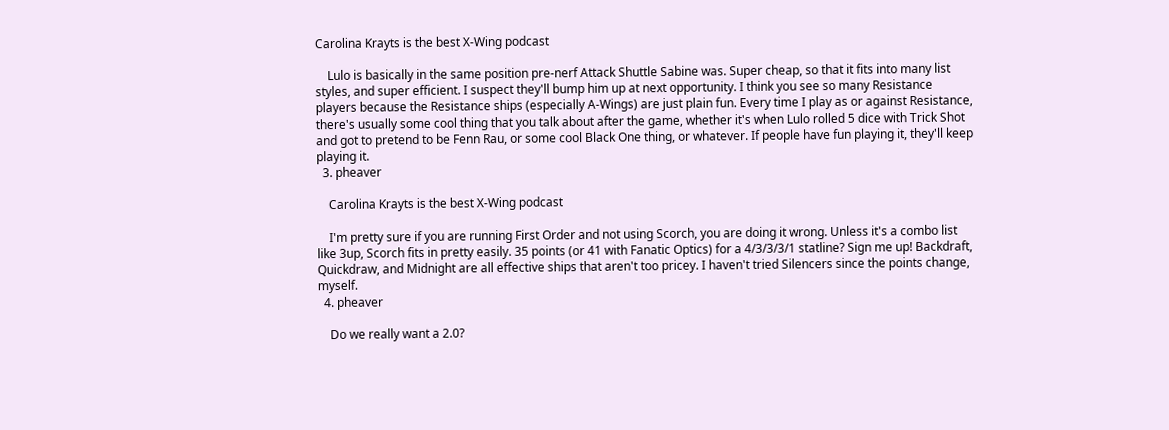Carolina Krayts is the best X-Wing podcast

    Lulo is basically in the same position pre-nerf Attack Shuttle Sabine was. Super cheap, so that it fits into many list styles, and super efficient. I suspect they'll bump him up at next opportunity. I think you see so many Resistance players because the Resistance ships (especially A-Wings) are just plain fun. Every time I play as or against Resistance, there's usually some cool thing that you talk about after the game, whether it's when Lulo rolled 5 dice with Trick Shot and got to pretend to be Fenn Rau, or some cool Black One thing, or whatever. If people have fun playing it, they'll keep playing it.
  3. pheaver

    Carolina Krayts is the best X-Wing podcast

    I'm pretty sure if you are running First Order and not using Scorch, you are doing it wrong. Unless it's a combo list like 3up, Scorch fits in pretty easily. 35 points (or 41 with Fanatic Optics) for a 4/3/3/3/1 statline? Sign me up! Backdraft, Quickdraw, and Midnight are all effective ships that aren't too pricey. I haven't tried Silencers since the points change, myself.
  4. pheaver

    Do we really want a 2.0?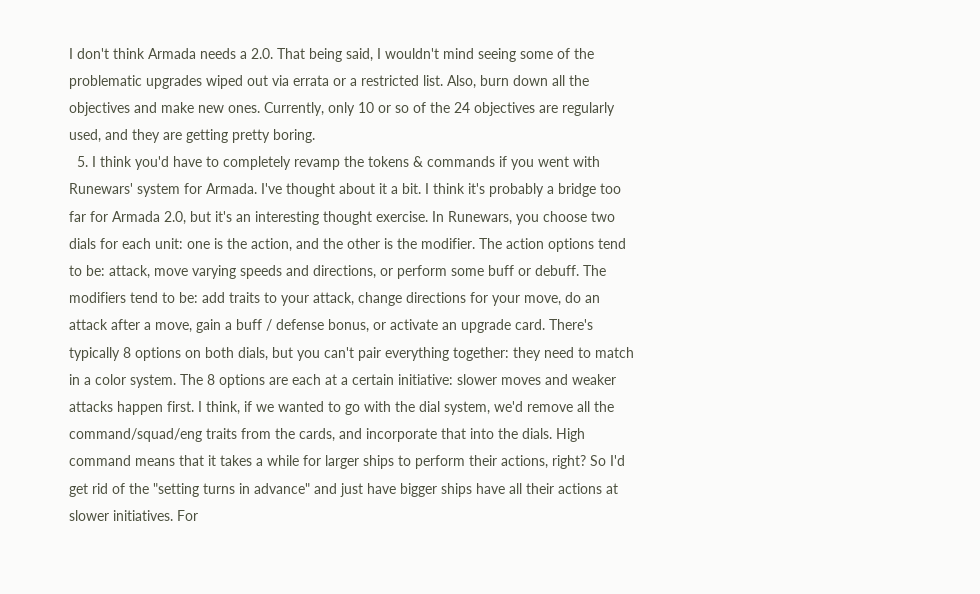I don't think Armada needs a 2.0. That being said, I wouldn't mind seeing some of the problematic upgrades wiped out via errata or a restricted list. Also, burn down all the objectives and make new ones. Currently, only 10 or so of the 24 objectives are regularly used, and they are getting pretty boring.
  5. I think you'd have to completely revamp the tokens & commands if you went with Runewars' system for Armada. I've thought about it a bit. I think it's probably a bridge too far for Armada 2.0, but it's an interesting thought exercise. In Runewars, you choose two dials for each unit: one is the action, and the other is the modifier. The action options tend to be: attack, move varying speeds and directions, or perform some buff or debuff. The modifiers tend to be: add traits to your attack, change directions for your move, do an attack after a move, gain a buff / defense bonus, or activate an upgrade card. There's typically 8 options on both dials, but you can't pair everything together: they need to match in a color system. The 8 options are each at a certain initiative: slower moves and weaker attacks happen first. I think, if we wanted to go with the dial system, we'd remove all the command/squad/eng traits from the cards, and incorporate that into the dials. High command means that it takes a while for larger ships to perform their actions, right? So I'd get rid of the "setting turns in advance" and just have bigger ships have all their actions at slower initiatives. For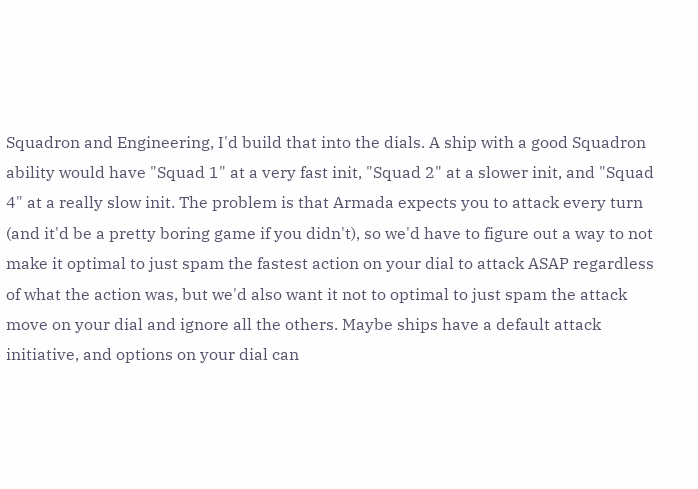Squadron and Engineering, I'd build that into the dials. A ship with a good Squadron ability would have "Squad 1" at a very fast init, "Squad 2" at a slower init, and "Squad 4" at a really slow init. The problem is that Armada expects you to attack every turn (and it'd be a pretty boring game if you didn't), so we'd have to figure out a way to not make it optimal to just spam the fastest action on your dial to attack ASAP regardless of what the action was, but we'd also want it not to optimal to just spam the attack move on your dial and ignore all the others. Maybe ships have a default attack initiative, and options on your dial can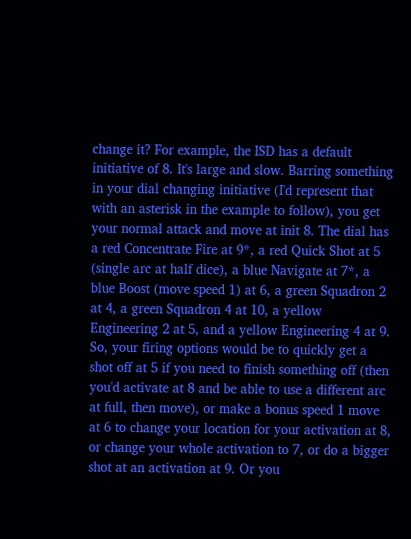change it? For example, the ISD has a default initiative of 8. It's large and slow. Barring something in your dial changing initiative (I'd represent that with an asterisk in the example to follow), you get your normal attack and move at init 8. The dial has a red Concentrate Fire at 9*, a red Quick Shot at 5 (single arc at half dice), a blue Navigate at 7*, a blue Boost (move speed 1) at 6, a green Squadron 2 at 4, a green Squadron 4 at 10, a yellow Engineering 2 at 5, and a yellow Engineering 4 at 9. So, your firing options would be to quickly get a shot off at 5 if you need to finish something off (then you'd activate at 8 and be able to use a different arc at full, then move), or make a bonus speed 1 move at 6 to change your location for your activation at 8, or change your whole activation to 7, or do a bigger shot at an activation at 9. Or you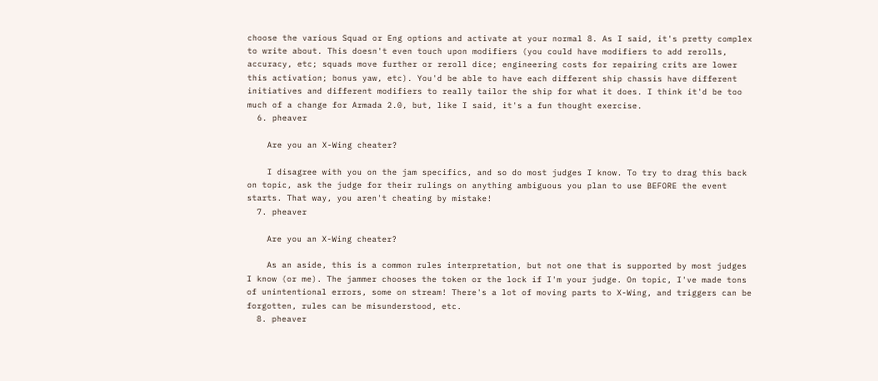choose the various Squad or Eng options and activate at your normal 8. As I said, it's pretty complex to write about. This doesn't even touch upon modifiers (you could have modifiers to add rerolls, accuracy, etc; squads move further or reroll dice; engineering costs for repairing crits are lower this activation; bonus yaw, etc). You'd be able to have each different ship chassis have different initiatives and different modifiers to really tailor the ship for what it does. I think it'd be too much of a change for Armada 2.0, but, like I said, it's a fun thought exercise.
  6. pheaver

    Are you an X-Wing cheater?

    I disagree with you on the jam specifics, and so do most judges I know. To try to drag this back on topic, ask the judge for their rulings on anything ambiguous you plan to use BEFORE the event starts. That way, you aren't cheating by mistake!
  7. pheaver

    Are you an X-Wing cheater?

    As an aside, this is a common rules interpretation, but not one that is supported by most judges I know (or me). The jammer chooses the token or the lock if I'm your judge. On topic, I've made tons of unintentional errors, some on stream! There's a lot of moving parts to X-Wing, and triggers can be forgotten, rules can be misunderstood, etc.
  8. pheaver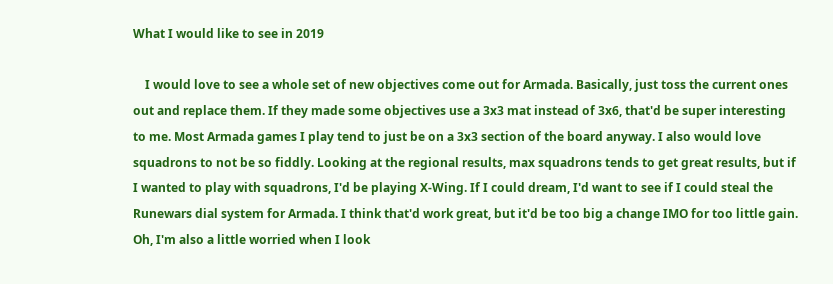What I would like to see in 2019

    I would love to see a whole set of new objectives come out for Armada. Basically, just toss the current ones out and replace them. If they made some objectives use a 3x3 mat instead of 3x6, that'd be super interesting to me. Most Armada games I play tend to just be on a 3x3 section of the board anyway. I also would love squadrons to not be so fiddly. Looking at the regional results, max squadrons tends to get great results, but if I wanted to play with squadrons, I'd be playing X-Wing. If I could dream, I'd want to see if I could steal the Runewars dial system for Armada. I think that'd work great, but it'd be too big a change IMO for too little gain. Oh, I'm also a little worried when I look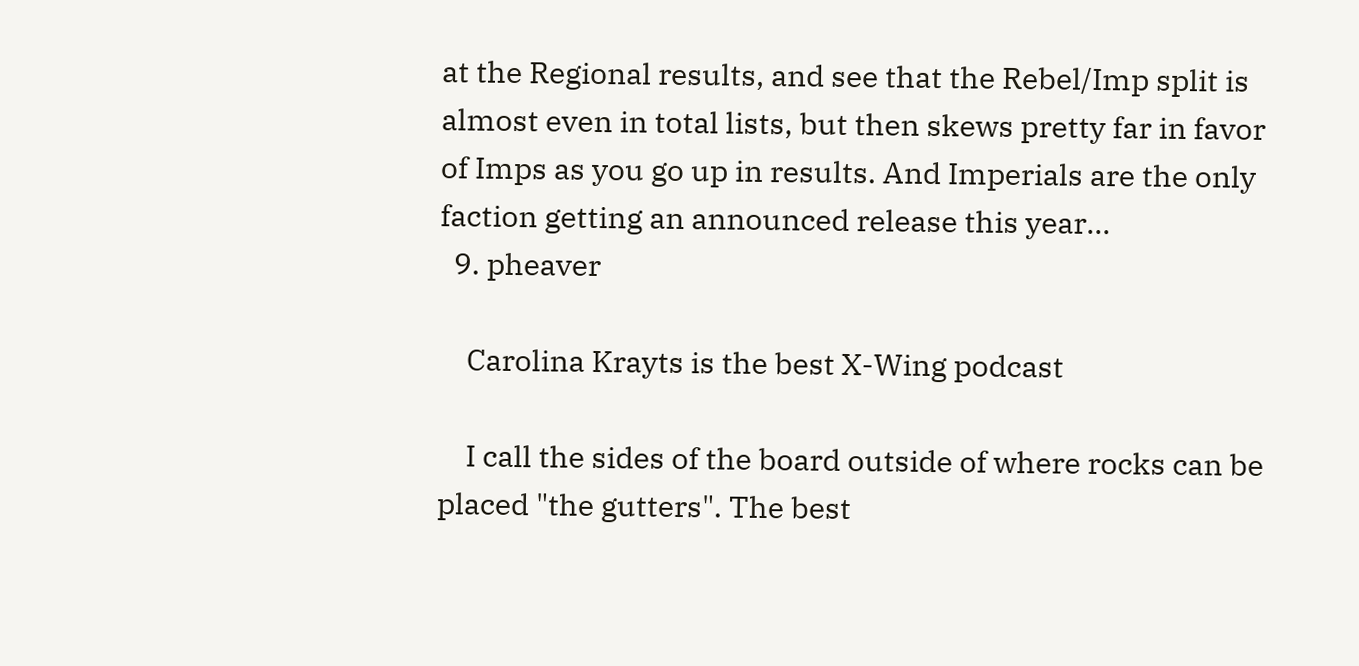at the Regional results, and see that the Rebel/Imp split is almost even in total lists, but then skews pretty far in favor of Imps as you go up in results. And Imperials are the only faction getting an announced release this year...
  9. pheaver

    Carolina Krayts is the best X-Wing podcast

    I call the sides of the board outside of where rocks can be placed "the gutters". The best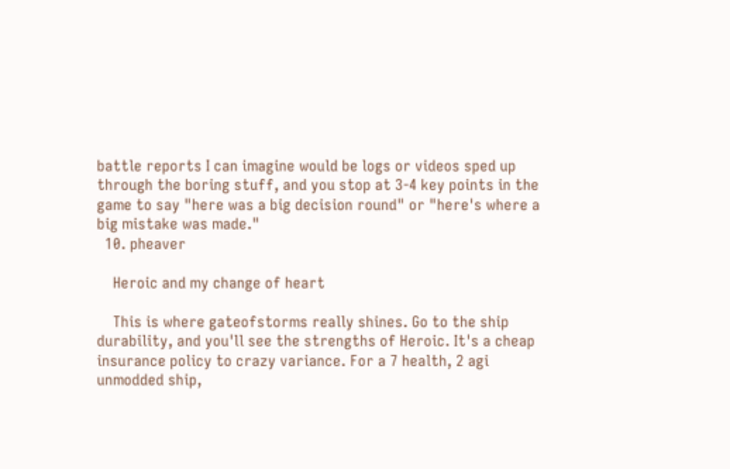battle reports I can imagine would be logs or videos sped up through the boring stuff, and you stop at 3-4 key points in the game to say "here was a big decision round" or "here's where a big mistake was made."
  10. pheaver

    Heroic and my change of heart

    This is where gateofstorms really shines. Go to the ship durability, and you'll see the strengths of Heroic. It's a cheap insurance policy to crazy variance. For a 7 health, 2 agi unmodded ship,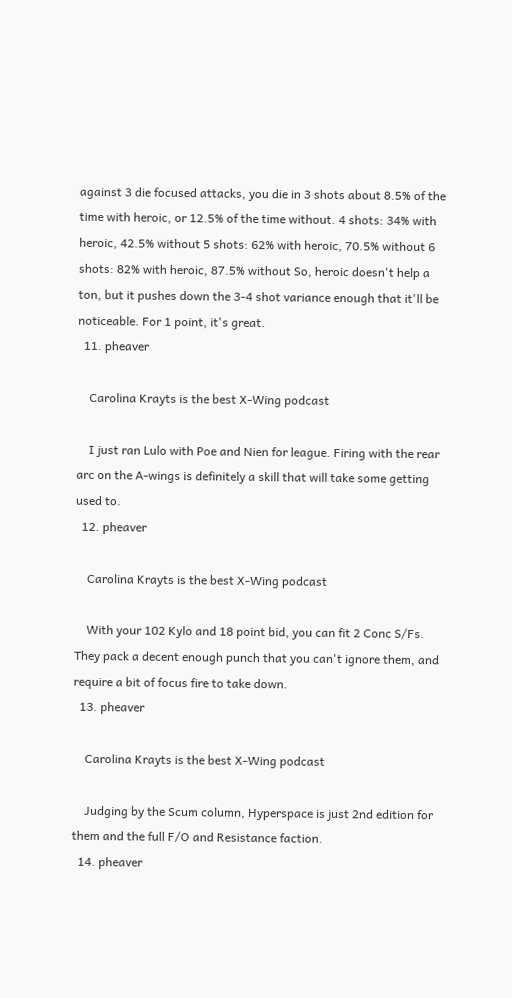against 3 die focused attacks, you die in 3 shots about 8.5% of the time with heroic, or 12.5% of the time without. 4 shots: 34% with heroic, 42.5% without 5 shots: 62% with heroic, 70.5% without 6 shots: 82% with heroic, 87.5% without So, heroic doesn't help a ton, but it pushes down the 3-4 shot variance enough that it'll be noticeable. For 1 point, it's great.
  11. pheaver

    Carolina Krayts is the best X-Wing podcast

    I just ran Lulo with Poe and Nien for league. Firing with the rear arc on the A-wings is definitely a skill that will take some getting used to.
  12. pheaver

    Carolina Krayts is the best X-Wing podcast

    With your 102 Kylo and 18 point bid, you can fit 2 Conc S/Fs. They pack a decent enough punch that you can't ignore them, and require a bit of focus fire to take down.
  13. pheaver

    Carolina Krayts is the best X-Wing podcast

    Judging by the Scum column, Hyperspace is just 2nd edition for them and the full F/O and Resistance faction.
  14. pheaver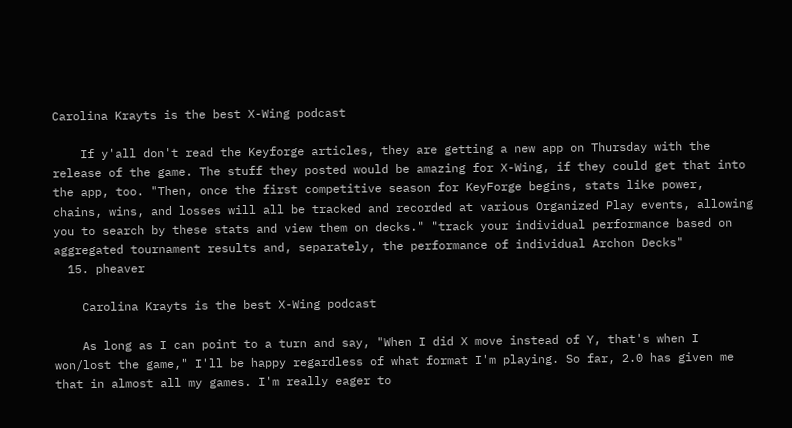Carolina Krayts is the best X-Wing podcast

    If y'all don't read the Keyforge articles, they are getting a new app on Thursday with the release of the game. The stuff they posted would be amazing for X-Wing, if they could get that into the app, too. "Then, once the first competitive season for KeyForge begins, stats like power, chains, wins, and losses will all be tracked and recorded at various Organized Play events, allowing you to search by these stats and view them on decks." "track your individual performance based on aggregated tournament results and, separately, the performance of individual Archon Decks"
  15. pheaver

    Carolina Krayts is the best X-Wing podcast

    As long as I can point to a turn and say, "When I did X move instead of Y, that's when I won/lost the game," I'll be happy regardless of what format I'm playing. So far, 2.0 has given me that in almost all my games. I'm really eager to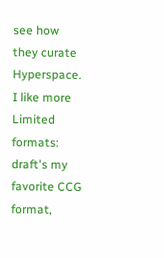see how they curate Hyperspace. I like more Limited formats: draft's my favorite CCG format,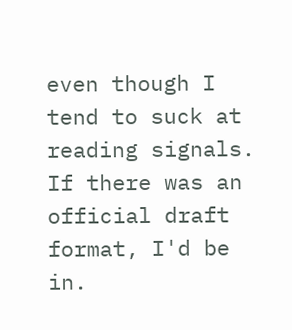even though I tend to suck at reading signals. If there was an official draft format, I'd be in.